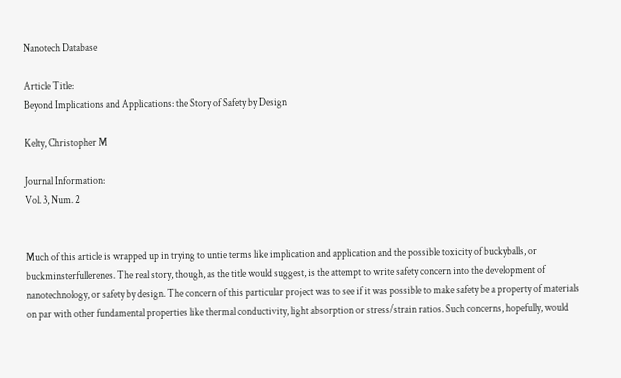Nanotech Database

Article Title:
Beyond Implications and Applications: the Story of Safety by Design

Kelty, Christopher M

Journal Information:
Vol. 3, Num. 2


Much of this article is wrapped up in trying to untie terms like implication and application and the possible toxicity of buckyballs, or buckminsterfullerenes. The real story, though, as the title would suggest, is the attempt to write safety concern into the development of nanotechnology, or safety by design. The concern of this particular project was to see if it was possible to make safety be a property of materials on par with other fundamental properties like thermal conductivity, light absorption or stress/strain ratios. Such concerns, hopefully, would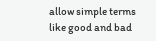allow simple terms like good and bad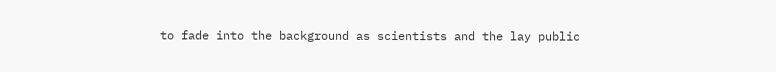to fade into the background as scientists and the lay public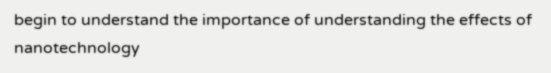begin to understand the importance of understanding the effects of nanotechnology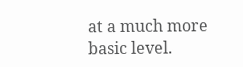at a much more basic level.